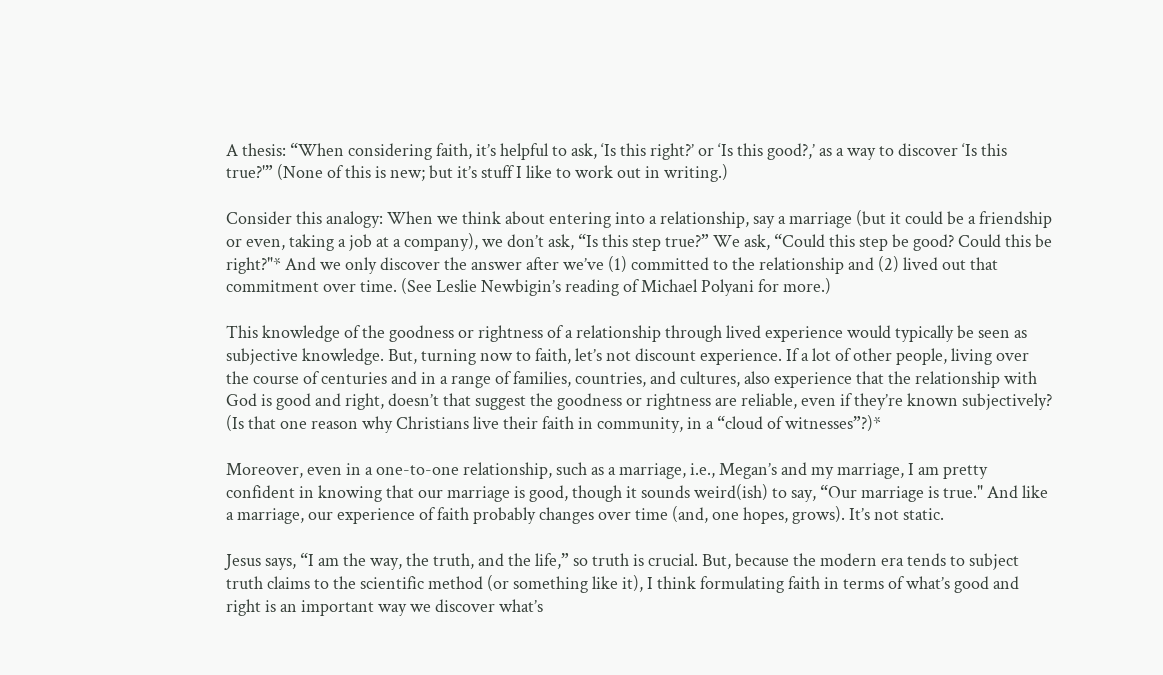A thesis: “When considering faith, it’s helpful to ask, ‘Is this right?’ or ‘Is this good?,’ as a way to discover ‘Is this true?'” (None of this is new; but it’s stuff I like to work out in writing.)

Consider this analogy: When we think about entering into a relationship, say a marriage (but it could be a friendship or even, taking a job at a company), we don’t ask, “Is this step true?” We ask, “Could this step be good? Could this be right?"* And we only discover the answer after we’ve (1) committed to the relationship and (2) lived out that commitment over time. (See Leslie Newbigin’s reading of Michael Polyani for more.)

This knowledge of the goodness or rightness of a relationship through lived experience would typically be seen as subjective knowledge. But, turning now to faith, let’s not discount experience. If a lot of other people, living over the course of centuries and in a range of families, countries, and cultures, also experience that the relationship with God is good and right, doesn’t that suggest the goodness or rightness are reliable, even if they’re known subjectively? (Is that one reason why Christians live their faith in community, in a “cloud of witnesses”?)*

Moreover, even in a one-to-one relationship, such as a marriage, i.e., Megan’s and my marriage, I am pretty confident in knowing that our marriage is good, though it sounds weird(ish) to say, “Our marriage is true." And like a marriage, our experience of faith probably changes over time (and, one hopes, grows). It’s not static.

Jesus says, “I am the way, the truth, and the life,” so truth is crucial. But, because the modern era tends to subject truth claims to the scientific method (or something like it), I think formulating faith in terms of what’s good and right is an important way we discover what’s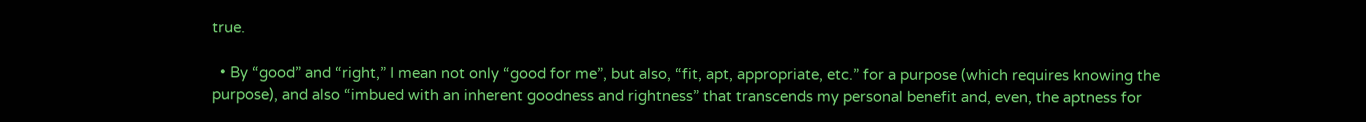true.

  • By “good” and “right,” I mean not only “good for me”, but also, “fit, apt, appropriate, etc.” for a purpose (which requires knowing the purpose), and also “imbued with an inherent goodness and rightness” that transcends my personal benefit and, even, the aptness for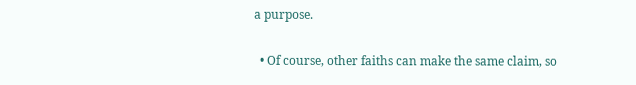a purpose.

  • Of course, other faiths can make the same claim, so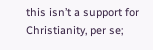this isn’t a support for Christianity, per se;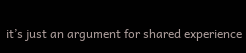it’s just an argument for shared experience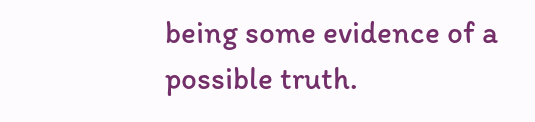being some evidence of a possible truth.